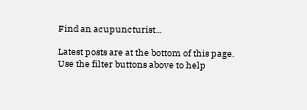Find an acupuncturist...

Latest posts are at the bottom of this page.
Use the filter buttons above to help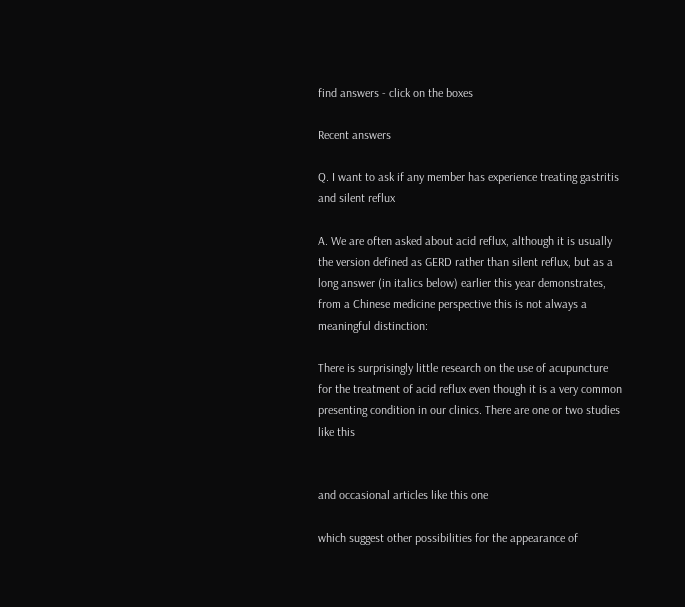find answers - click on the boxes

Recent answers

Q. I want to ask if any member has experience treating gastritis and silent reflux

A. We are often asked about acid reflux, although it is usually the version defined as GERD rather than silent reflux, but as a long answer (in italics below) earlier this year demonstrates, from a Chinese medicine perspective this is not always a meaningful distinction:

There is surprisingly little research on the use of acupuncture for the treatment of acid reflux even though it is a very common presenting condition in our clinics. There are one or two studies like this


and occasional articles like this one

which suggest other possibilities for the appearance of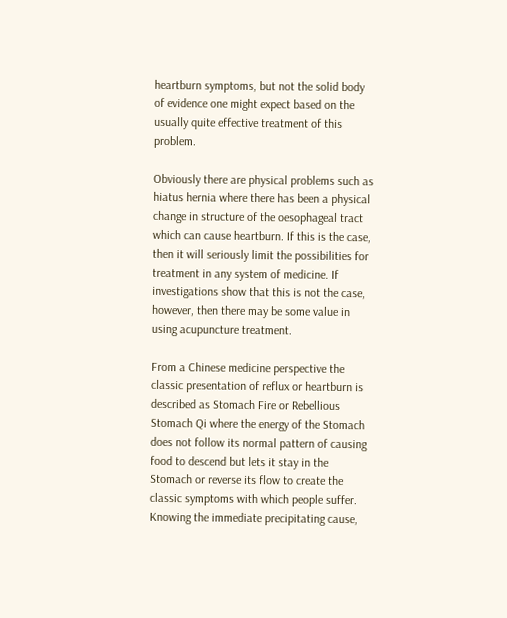heartburn symptoms, but not the solid body of evidence one might expect based on the usually quite effective treatment of this problem.

Obviously there are physical problems such as hiatus hernia where there has been a physical change in structure of the oesophageal tract which can cause heartburn. If this is the case, then it will seriously limit the possibilities for treatment in any system of medicine. If investigations show that this is not the case, however, then there may be some value in using acupuncture treatment.

From a Chinese medicine perspective the classic presentation of reflux or heartburn is described as Stomach Fire or Rebellious Stomach Qi where the energy of the Stomach does not follow its normal pattern of causing food to descend but lets it stay in the Stomach or reverse its flow to create the classic symptoms with which people suffer. Knowing the immediate precipitating cause,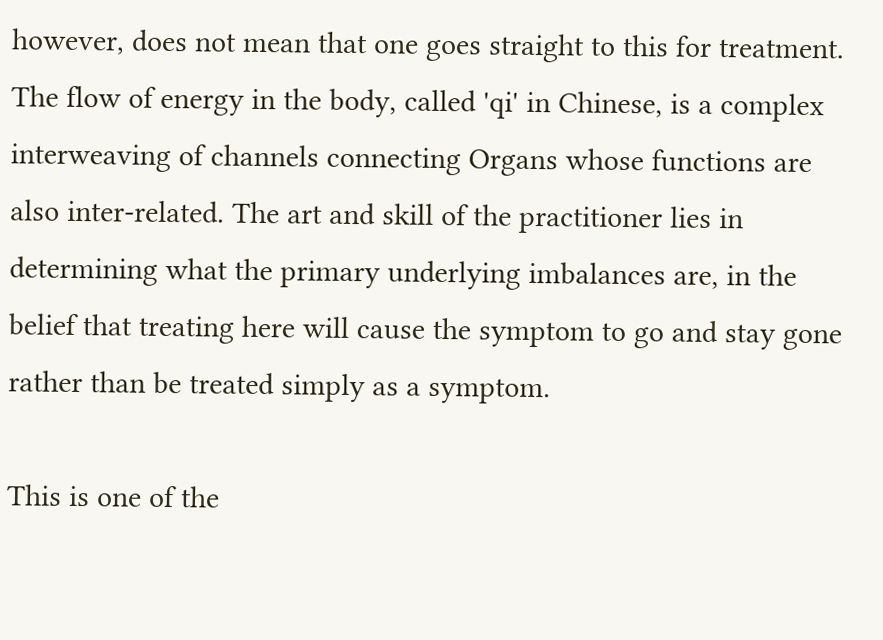however, does not mean that one goes straight to this for treatment. The flow of energy in the body, called 'qi' in Chinese, is a complex interweaving of channels connecting Organs whose functions are also inter-related. The art and skill of the practitioner lies in determining what the primary underlying imbalances are, in the belief that treating here will cause the symptom to go and stay gone rather than be treated simply as a symptom.

This is one of the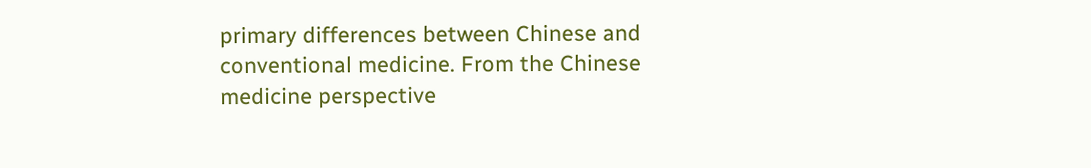primary differences between Chinese and conventional medicine. From the Chinese medicine perspective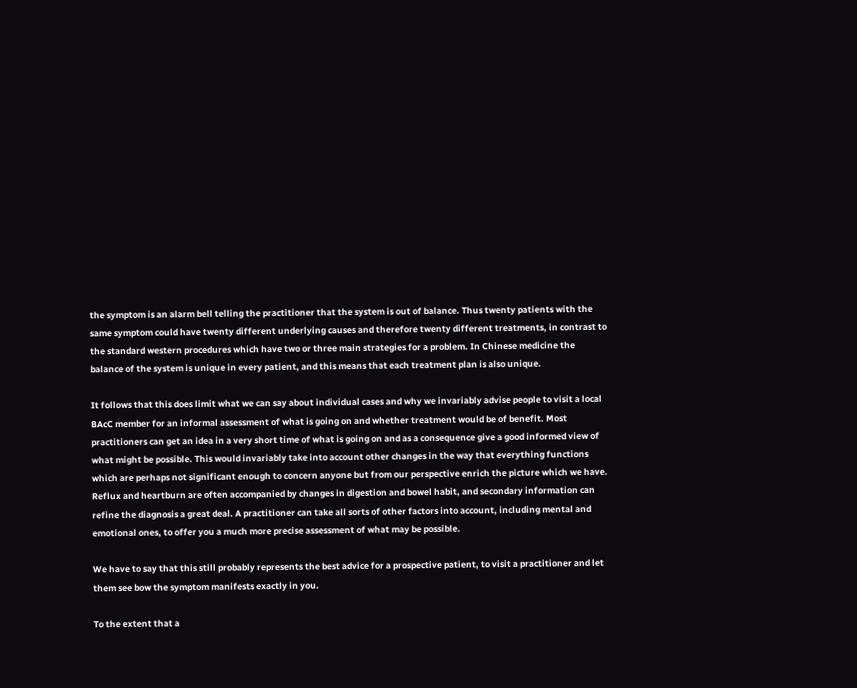the symptom is an alarm bell telling the practitioner that the system is out of balance. Thus twenty patients with the same symptom could have twenty different underlying causes and therefore twenty different treatments, in contrast to the standard western procedures which have two or three main strategies for a problem. In Chinese medicine the balance of the system is unique in every patient, and this means that each treatment plan is also unique.

It follows that this does limit what we can say about individual cases and why we invariably advise people to visit a local BAcC member for an informal assessment of what is going on and whether treatment would be of benefit. Most practitioners can get an idea in a very short time of what is going on and as a consequence give a good informed view of what might be possible. This would invariably take into account other changes in the way that everything functions which are perhaps not significant enough to concern anyone but from our perspective enrich the picture which we have. Reflux and heartburn are often accompanied by changes in digestion and bowel habit, and secondary information can refine the diagnosis a great deal. A practitioner can take all sorts of other factors into account, including mental and emotional ones, to offer you a much more precise assessment of what may be possible.

We have to say that this still probably represents the best advice for a prospective patient, to visit a practitioner and let them see bow the symptom manifests exactly in you.

To the extent that a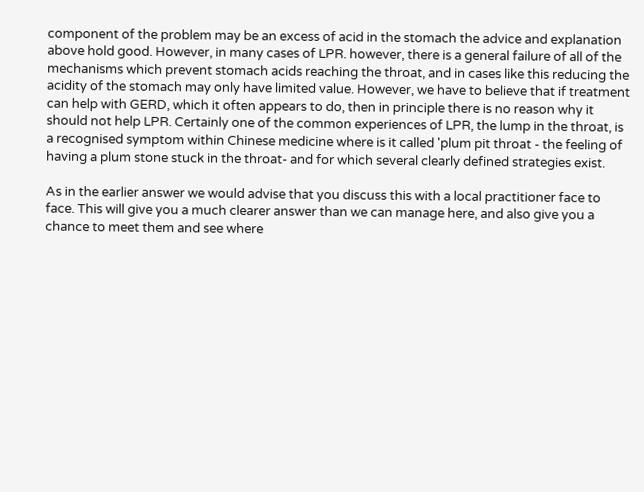component of the problem may be an excess of acid in the stomach the advice and explanation above hold good. However, in many cases of LPR. however, there is a general failure of all of the mechanisms which prevent stomach acids reaching the throat, and in cases like this reducing the acidity of the stomach may only have limited value. However, we have to believe that if treatment can help with GERD, which it often appears to do, then in principle there is no reason why it should not help LPR. Certainly one of the common experiences of LPR, the lump in the throat, is a recognised symptom within Chinese medicine where is it called 'plum pit throat - the feeling of having a plum stone stuck in the throat- and for which several clearly defined strategies exist.

As in the earlier answer we would advise that you discuss this with a local practitioner face to face. This will give you a much clearer answer than we can manage here, and also give you a chance to meet them and see where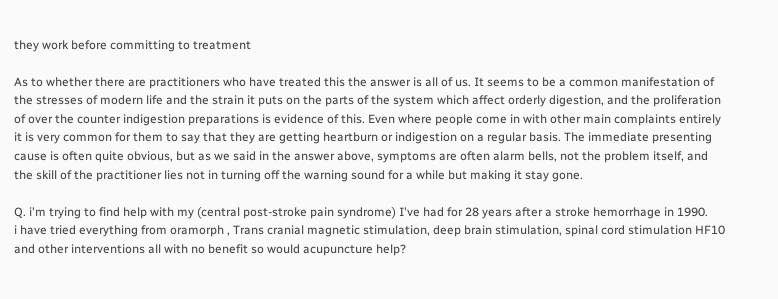they work before committing to treatment

As to whether there are practitioners who have treated this the answer is all of us. It seems to be a common manifestation of the stresses of modern life and the strain it puts on the parts of the system which affect orderly digestion, and the proliferation of over the counter indigestion preparations is evidence of this. Even where people come in with other main complaints entirely it is very common for them to say that they are getting heartburn or indigestion on a regular basis. The immediate presenting cause is often quite obvious, but as we said in the answer above, symptoms are often alarm bells, not the problem itself, and the skill of the practitioner lies not in turning off the warning sound for a while but making it stay gone.

Q. i'm trying to find help with my (central post-stroke pain syndrome) I've had for 28 years after a stroke hemorrhage in 1990.
i have tried everything from oramorph , Trans cranial magnetic stimulation, deep brain stimulation, spinal cord stimulation HF10 and other interventions all with no benefit so would acupuncture help?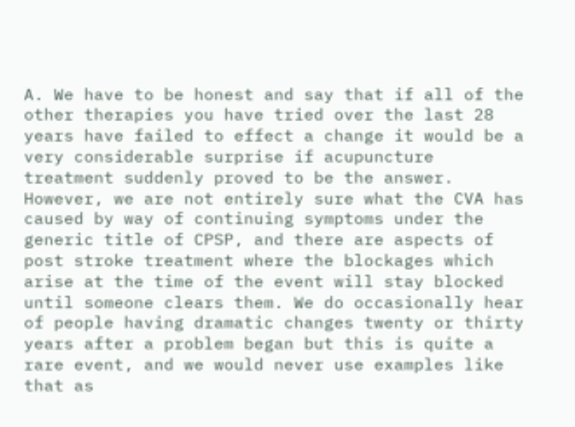A. We have to be honest and say that if all of the other therapies you have tried over the last 28 years have failed to effect a change it would be a very considerable surprise if acupuncture treatment suddenly proved to be the answer. However, we are not entirely sure what the CVA has caused by way of continuing symptoms under the generic title of CPSP, and there are aspects of post stroke treatment where the blockages which arise at the time of the event will stay blocked until someone clears them. We do occasionally hear of people having dramatic changes twenty or thirty years after a problem began but this is quite a rare event, and we would never use examples like that as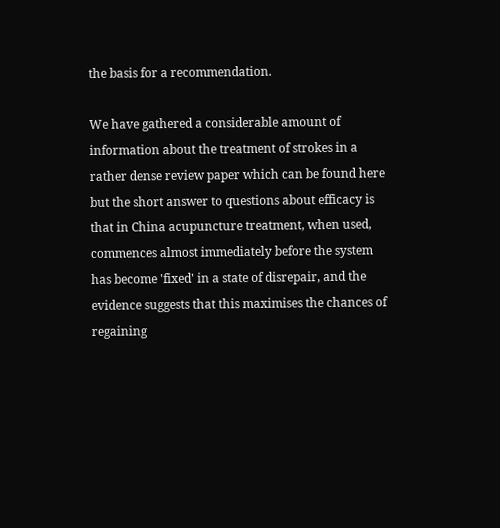the basis for a recommendation.

We have gathered a considerable amount of information about the treatment of strokes in a rather dense review paper which can be found here
but the short answer to questions about efficacy is that in China acupuncture treatment, when used, commences almost immediately before the system has become 'fixed' in a state of disrepair, and the evidence suggests that this maximises the chances of regaining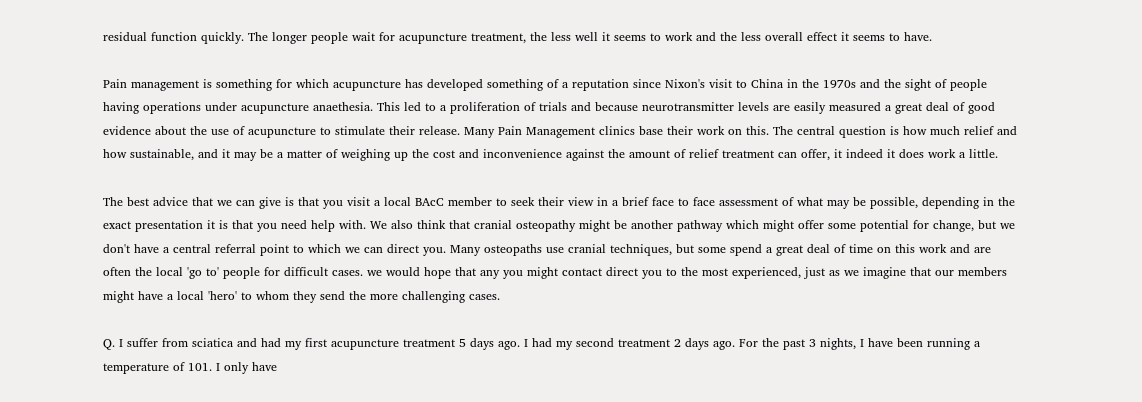residual function quickly. The longer people wait for acupuncture treatment, the less well it seems to work and the less overall effect it seems to have.

Pain management is something for which acupuncture has developed something of a reputation since Nixon's visit to China in the 1970s and the sight of people having operations under acupuncture anaethesia. This led to a proliferation of trials and because neurotransmitter levels are easily measured a great deal of good evidence about the use of acupuncture to stimulate their release. Many Pain Management clinics base their work on this. The central question is how much relief and how sustainable, and it may be a matter of weighing up the cost and inconvenience against the amount of relief treatment can offer, it indeed it does work a little.

The best advice that we can give is that you visit a local BAcC member to seek their view in a brief face to face assessment of what may be possible, depending in the exact presentation it is that you need help with. We also think that cranial osteopathy might be another pathway which might offer some potential for change, but we don't have a central referral point to which we can direct you. Many osteopaths use cranial techniques, but some spend a great deal of time on this work and are often the local 'go to' people for difficult cases. we would hope that any you might contact direct you to the most experienced, just as we imagine that our members might have a local 'hero' to whom they send the more challenging cases.

Q. I suffer from sciatica and had my first acupuncture treatment 5 days ago. I had my second treatment 2 days ago. For the past 3 nights, I have been running a temperature of 101. I only have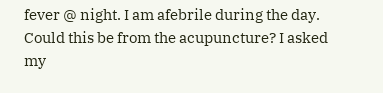fever @ night. I am afebrile during the day. Could this be from the acupuncture? I asked my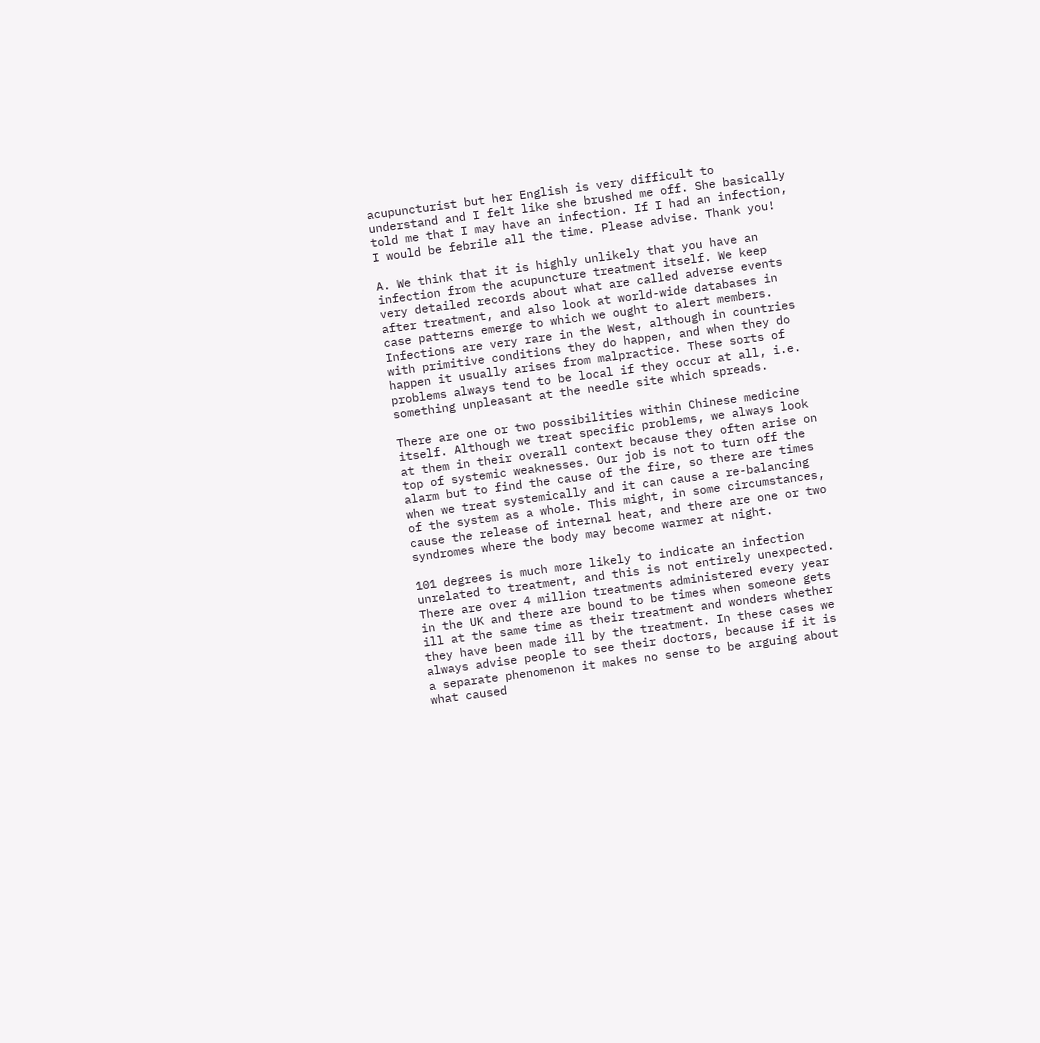acupuncturist but her English is very difficult to understand and I felt like she brushed me off. She basically told me that I may have an infection. If I had an infection, I would be febrile all the time. Please advise. Thank you!

A. We think that it is highly unlikely that you have an infection from the acupuncture treatment itself. We keep very detailed records about what are called adverse events after treatment, and also look at world-wide databases in case patterns emerge to which we ought to alert members. Infections are very rare in the West, although in countries with primitive conditions they do happen, and when they do happen it usually arises from malpractice. These sorts of problems always tend to be local if they occur at all, i.e. something unpleasant at the needle site which spreads.

There are one or two possibilities within Chinese medicine itself. Although we treat specific problems, we always look at them in their overall context because they often arise on top of systemic weaknesses. Our job is not to turn off the alarm but to find the cause of the fire, so there are times when we treat systemically and it can cause a re-balancing of the system as a whole. This might, in some circumstances, cause the release of internal heat, and there are one or two syndromes where the body may become warmer at night.

101 degrees is much more likely to indicate an infection unrelated to treatment, and this is not entirely unexpected. There are over 4 million treatments administered every year in the UK and there are bound to be times when someone gets ill at the same time as their treatment and wonders whether they have been made ill by the treatment. In these cases we always advise people to see their doctors, because if it is a separate phenomenon it makes no sense to be arguing about what caused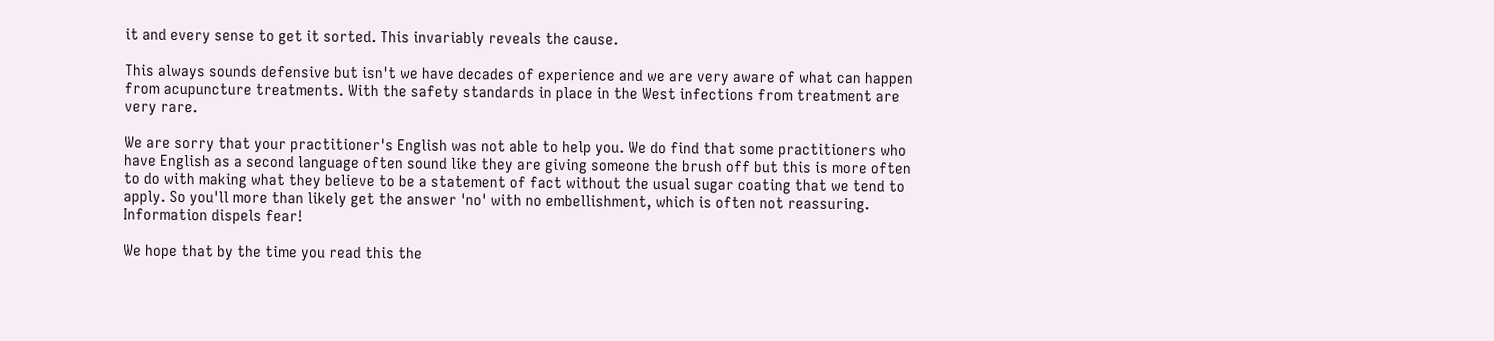it and every sense to get it sorted. This invariably reveals the cause.

This always sounds defensive but isn't we have decades of experience and we are very aware of what can happen from acupuncture treatments. With the safety standards in place in the West infections from treatment are very rare.

We are sorry that your practitioner's English was not able to help you. We do find that some practitioners who have English as a second language often sound like they are giving someone the brush off but this is more often to do with making what they believe to be a statement of fact without the usual sugar coating that we tend to apply. So you'll more than likely get the answer 'no' with no embellishment, which is often not reassuring. Information dispels fear!

We hope that by the time you read this the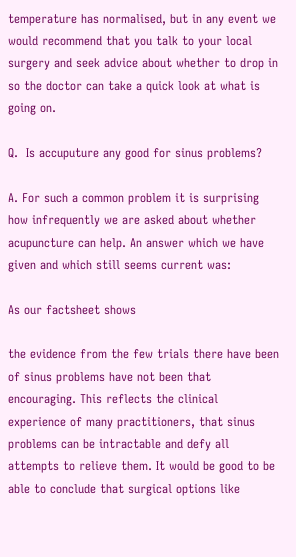temperature has normalised, but in any event we would recommend that you talk to your local surgery and seek advice about whether to drop in so the doctor can take a quick look at what is going on.

Q.  Is accuputure any good for sinus problems?

A. For such a common problem it is surprising how infrequently we are asked about whether acupuncture can help. An answer which we have given and which still seems current was:

As our factsheet shows

the evidence from the few trials there have been of sinus problems have not been that encouraging. This reflects the clinical experience of many practitioners, that sinus problems can be intractable and defy all attempts to relieve them. It would be good to be able to conclude that surgical options like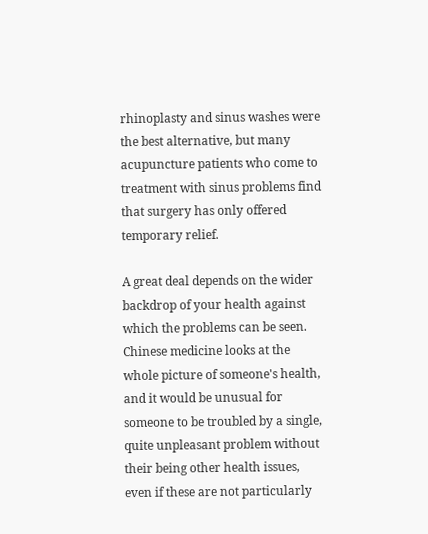rhinoplasty and sinus washes were the best alternative, but many acupuncture patients who come to treatment with sinus problems find that surgery has only offered temporary relief.

A great deal depends on the wider backdrop of your health against which the problems can be seen. Chinese medicine looks at the whole picture of someone's health, and it would be unusual for someone to be troubled by a single, quite unpleasant problem without their being other health issues, even if these are not particularly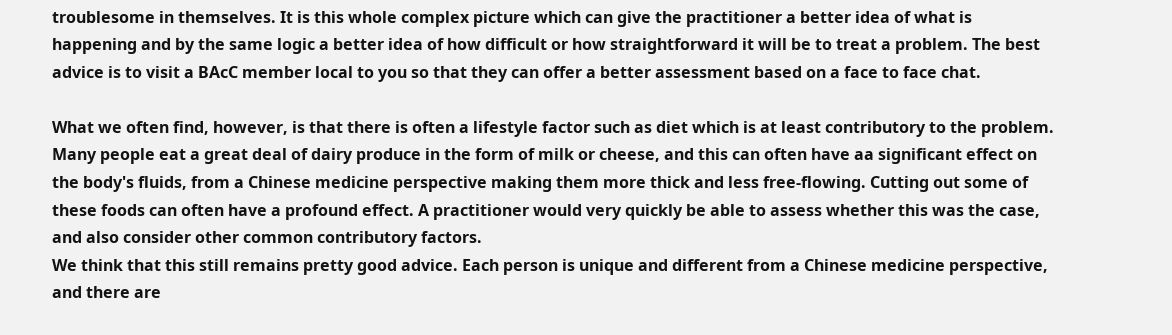troublesome in themselves. It is this whole complex picture which can give the practitioner a better idea of what is happening and by the same logic a better idea of how difficult or how straightforward it will be to treat a problem. The best advice is to visit a BAcC member local to you so that they can offer a better assessment based on a face to face chat.

What we often find, however, is that there is often a lifestyle factor such as diet which is at least contributory to the problem. Many people eat a great deal of dairy produce in the form of milk or cheese, and this can often have aa significant effect on the body's fluids, from a Chinese medicine perspective making them more thick and less free-flowing. Cutting out some of these foods can often have a profound effect. A practitioner would very quickly be able to assess whether this was the case, and also consider other common contributory factors.
We think that this still remains pretty good advice. Each person is unique and different from a Chinese medicine perspective, and there are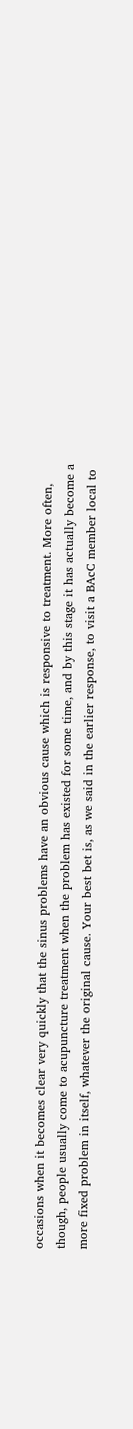occasions when it becomes clear very quickly that the sinus problems have an obvious cause which is responsive to treatment. More often, though, people usually come to acupuncture treatment when the problem has existed for some time, and by this stage it has actually become a more fixed problem in itself, whatever the original cause. Your best bet is, as we said in the earlier response, to visit a BAcC member local to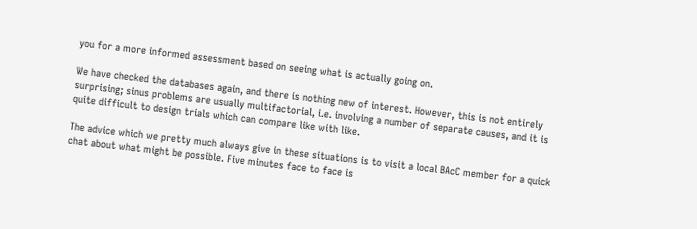you for a more informed assessment based on seeing what is actually going on.

We have checked the databases again, and there is nothing new of interest. However, this is not entirely surprising; sinus problems are usually multifactorial, i.e. involving a number of separate causes, and it is quite difficult to design trials which can compare like with like.

The advice which we pretty much always give in these situations is to visit a local BAcC member for a quick chat about what might be possible. Five minutes face to face is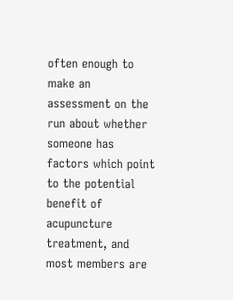often enough to make an assessment on the run about whether someone has factors which point to the potential benefit of acupuncture treatment, and most members are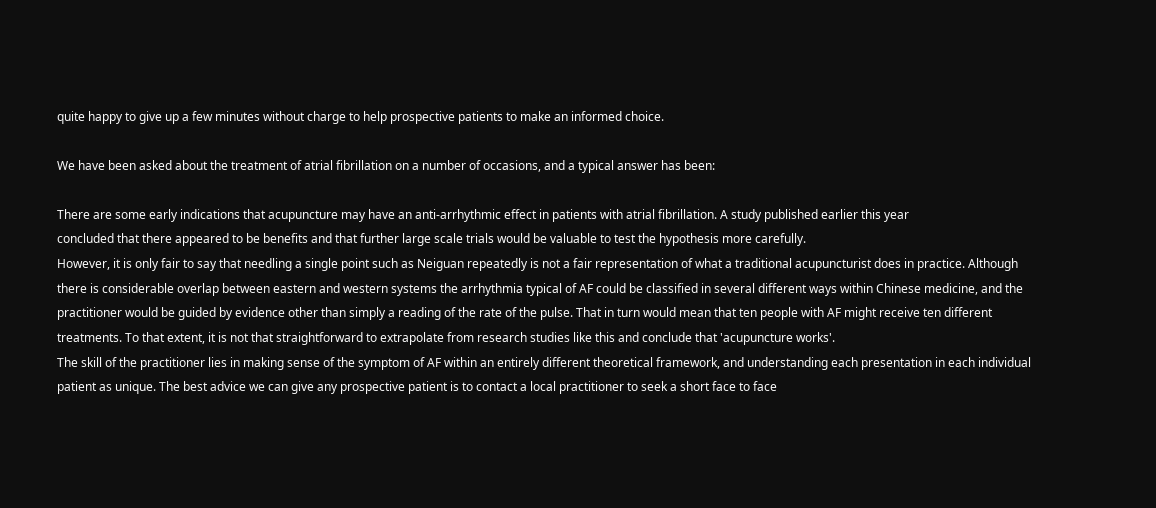quite happy to give up a few minutes without charge to help prospective patients to make an informed choice.

We have been asked about the treatment of atrial fibrillation on a number of occasions, and a typical answer has been:

There are some early indications that acupuncture may have an anti-arrhythmic effect in patients with atrial fibrillation. A study published earlier this year
concluded that there appeared to be benefits and that further large scale trials would be valuable to test the hypothesis more carefully.
However, it is only fair to say that needling a single point such as Neiguan repeatedly is not a fair representation of what a traditional acupuncturist does in practice. Although there is considerable overlap between eastern and western systems the arrhythmia typical of AF could be classified in several different ways within Chinese medicine, and the practitioner would be guided by evidence other than simply a reading of the rate of the pulse. That in turn would mean that ten people with AF might receive ten different treatments. To that extent, it is not that straightforward to extrapolate from research studies like this and conclude that 'acupuncture works'.
The skill of the practitioner lies in making sense of the symptom of AF within an entirely different theoretical framework, and understanding each presentation in each individual patient as unique. The best advice we can give any prospective patient is to contact a local practitioner to seek a short face to face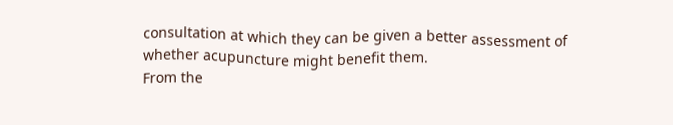consultation at which they can be given a better assessment of whether acupuncture might benefit them.
From the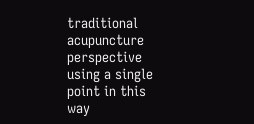traditional acupuncture perspective using a single point in this way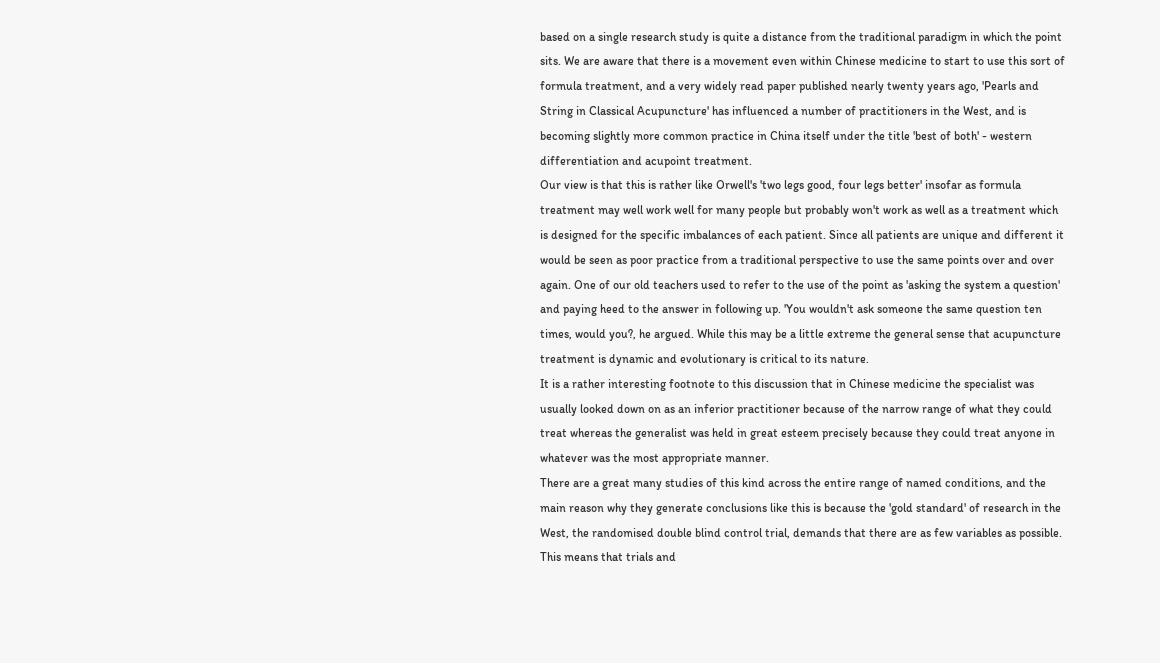based on a single research study is quite a distance from the traditional paradigm in which the point sits. We are aware that there is a movement even within Chinese medicine to start to use this sort of formula treatment, and a very widely read paper published nearly twenty years ago, 'Pearls and String in Classical Acupuncture' has influenced a number of practitioners in the West, and is becoming slightly more common practice in China itself under the title 'best of both' - western differentiation and acupoint treatment.
Our view is that this is rather like Orwell's 'two legs good, four legs better' insofar as formula treatment may well work well for many people but probably won't work as well as a treatment which is designed for the specific imbalances of each patient. Since all patients are unique and different it would be seen as poor practice from a traditional perspective to use the same points over and over again. One of our old teachers used to refer to the use of the point as 'asking the system a question' and paying heed to the answer in following up. 'You wouldn't ask someone the same question ten times, would you?, he argued. While this may be a little extreme the general sense that acupuncture treatment is dynamic and evolutionary is critical to its nature.
It is a rather interesting footnote to this discussion that in Chinese medicine the specialist was usually looked down on as an inferior practitioner because of the narrow range of what they could treat whereas the generalist was held in great esteem precisely because they could treat anyone in whatever was the most appropriate manner.
There are a great many studies of this kind across the entire range of named conditions, and the main reason why they generate conclusions like this is because the 'gold standard' of research in the West, the randomised double blind control trial, demands that there are as few variables as possible. This means that trials and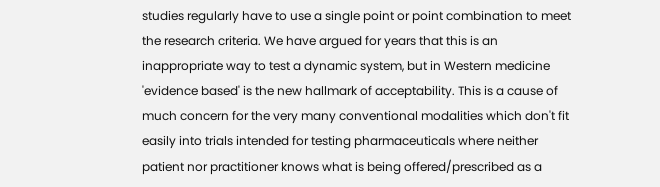studies regularly have to use a single point or point combination to meet the research criteria. We have argued for years that this is an inappropriate way to test a dynamic system, but in Western medicine 'evidence based' is the new hallmark of acceptability. This is a cause of much concern for the very many conventional modalities which don't fit easily into trials intended for testing pharmaceuticals where neither patient nor practitioner knows what is being offered/prescribed as a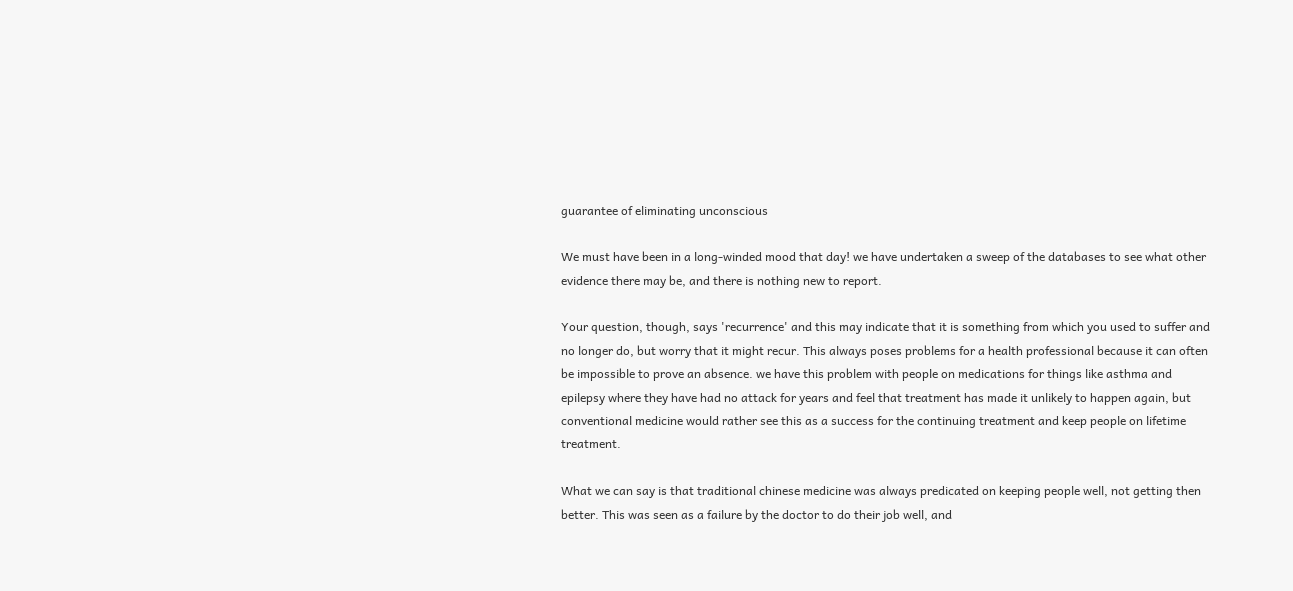guarantee of eliminating unconscious

We must have been in a long-winded mood that day! we have undertaken a sweep of the databases to see what other evidence there may be, and there is nothing new to report.

Your question, though, says 'recurrence' and this may indicate that it is something from which you used to suffer and no longer do, but worry that it might recur. This always poses problems for a health professional because it can often be impossible to prove an absence. we have this problem with people on medications for things like asthma and epilepsy where they have had no attack for years and feel that treatment has made it unlikely to happen again, but conventional medicine would rather see this as a success for the continuing treatment and keep people on lifetime treatment.

What we can say is that traditional chinese medicine was always predicated on keeping people well, not getting then better. This was seen as a failure by the doctor to do their job well, and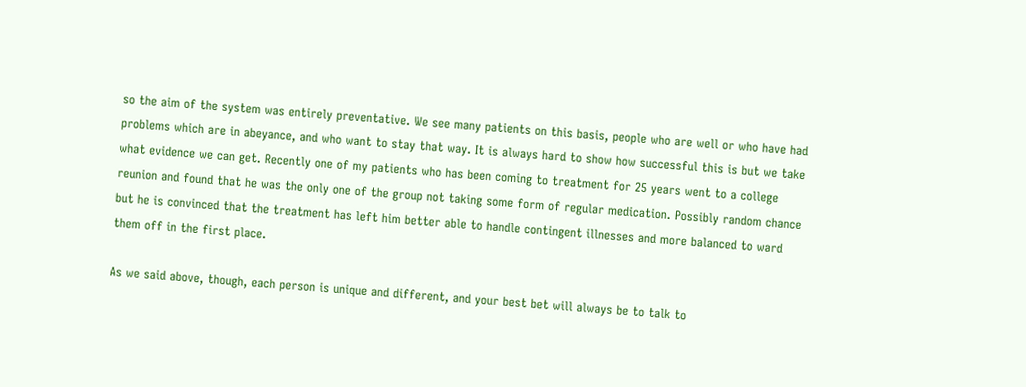so the aim of the system was entirely preventative. We see many patients on this basis, people who are well or who have had problems which are in abeyance, and who want to stay that way. It is always hard to show how successful this is but we take what evidence we can get. Recently one of my patients who has been coming to treatment for 25 years went to a college reunion and found that he was the only one of the group not taking some form of regular medication. Possibly random chance but he is convinced that the treatment has left him better able to handle contingent illnesses and more balanced to ward them off in the first place.

As we said above, though, each person is unique and different, and your best bet will always be to talk to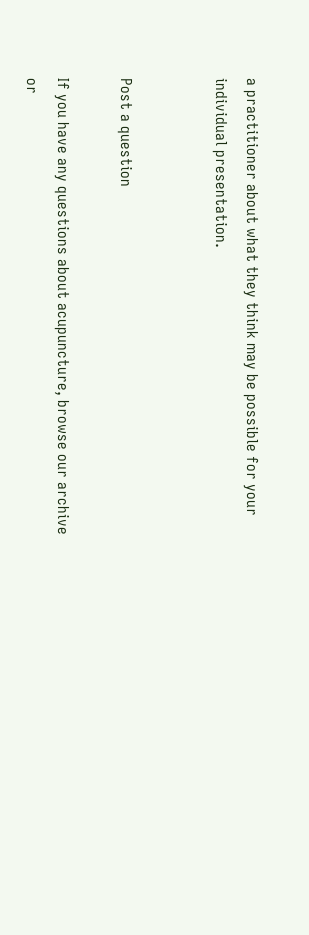a practitioner about what they think may be possible for your individual presentation.


Post a question

If you have any questions about acupuncture, browse our archive or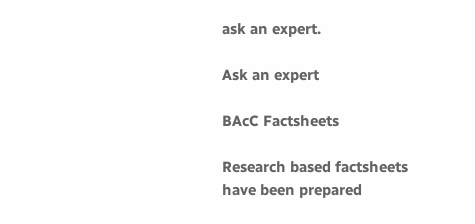ask an expert.

Ask an expert

BAcC Factsheets

Research based factsheets have been prepared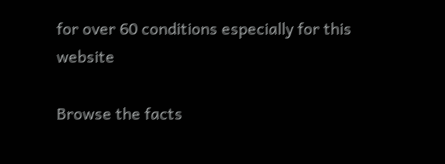for over 60 conditions especially for this website

Browse the facts